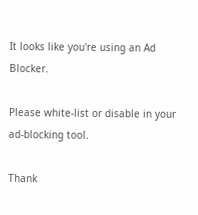It looks like you're using an Ad Blocker.

Please white-list or disable in your ad-blocking tool.

Thank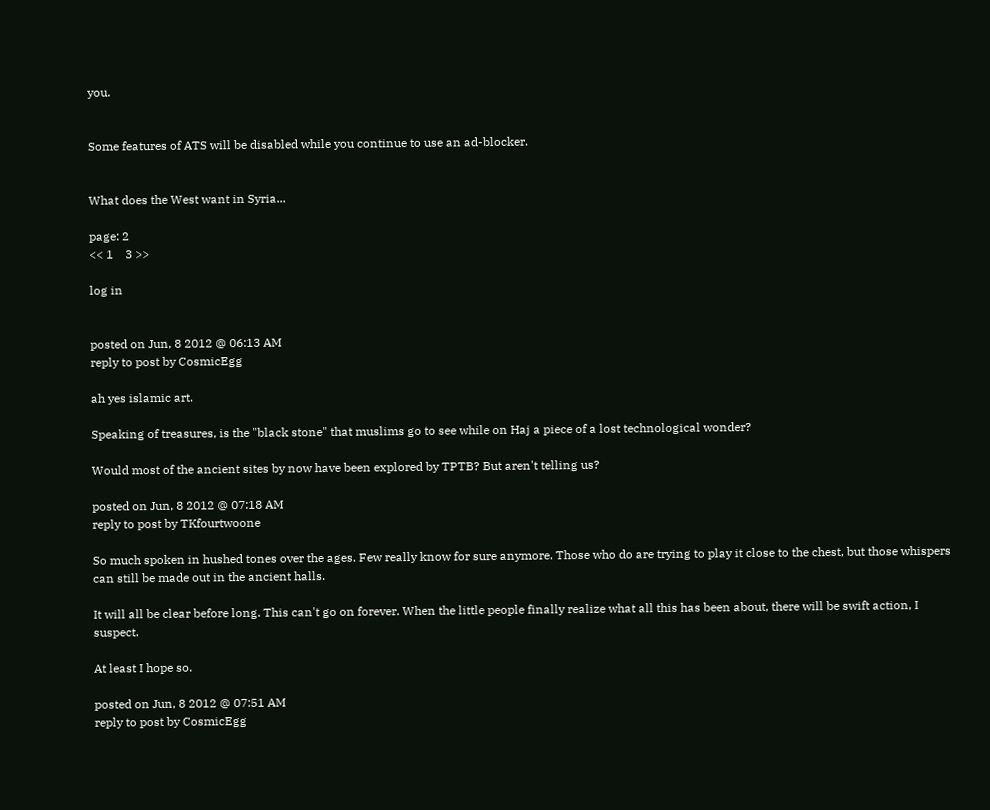you.


Some features of ATS will be disabled while you continue to use an ad-blocker.


What does the West want in Syria...

page: 2
<< 1    3 >>

log in


posted on Jun, 8 2012 @ 06:13 AM
reply to post by CosmicEgg

ah yes islamic art.

Speaking of treasures, is the "black stone" that muslims go to see while on Haj a piece of a lost technological wonder?

Would most of the ancient sites by now have been explored by TPTB? But aren't telling us?

posted on Jun, 8 2012 @ 07:18 AM
reply to post by TKfourtwoone

So much spoken in hushed tones over the ages. Few really know for sure anymore. Those who do are trying to play it close to the chest, but those whispers can still be made out in the ancient halls.

It will all be clear before long. This can't go on forever. When the little people finally realize what all this has been about, there will be swift action, I suspect.

At least I hope so.

posted on Jun, 8 2012 @ 07:51 AM
reply to post by CosmicEgg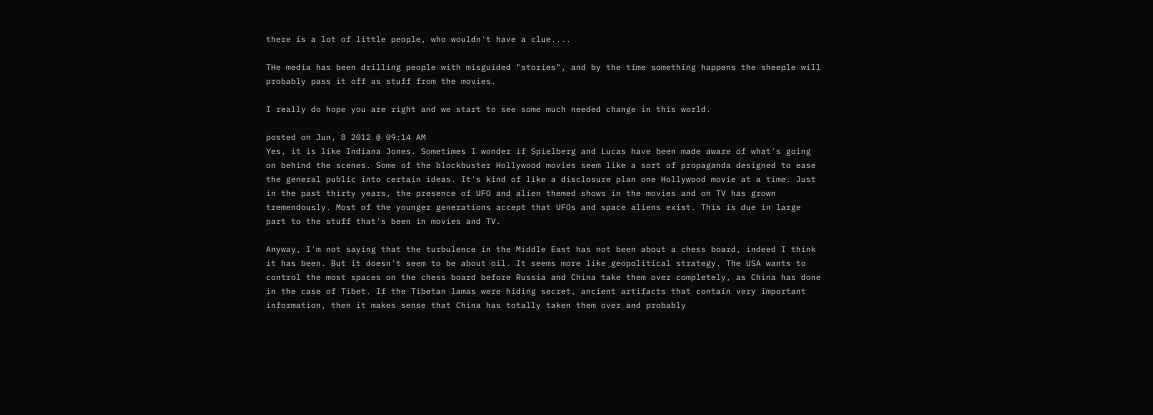there is a lot of little people, who wouldn't have a clue....

THe media has been drilling people with misguided "stories", and by the time something happens the sheeple will probably pass it off as stuff from the movies.

I really do hope you are right and we start to see some much needed change in this world.

posted on Jun, 8 2012 @ 09:14 AM
Yes, it is like Indiana Jones. Sometimes I wonder if Spielberg and Lucas have been made aware of what's going on behind the scenes. Some of the blockbuster Hollywood movies seem like a sort of propaganda designed to ease the general public into certain ideas. It's kind of like a disclosure plan one Hollywood movie at a time. Just in the past thirty years, the presence of UFO and alien themed shows in the movies and on TV has grown tremendously. Most of the younger generations accept that UFOs and space aliens exist. This is due in large part to the stuff that's been in movies and TV.

Anyway, I'm not saying that the turbulence in the Middle East has not been about a chess board, indeed I think it has been. But it doesn't seem to be about oil. It seems more like geopolitical strategy. The USA wants to control the most spaces on the chess board before Russia and China take them over completely, as China has done in the case of Tibet. If the Tibetan lamas were hiding secret, ancient artifacts that contain very important information, then it makes sense that China has totally taken them over and probably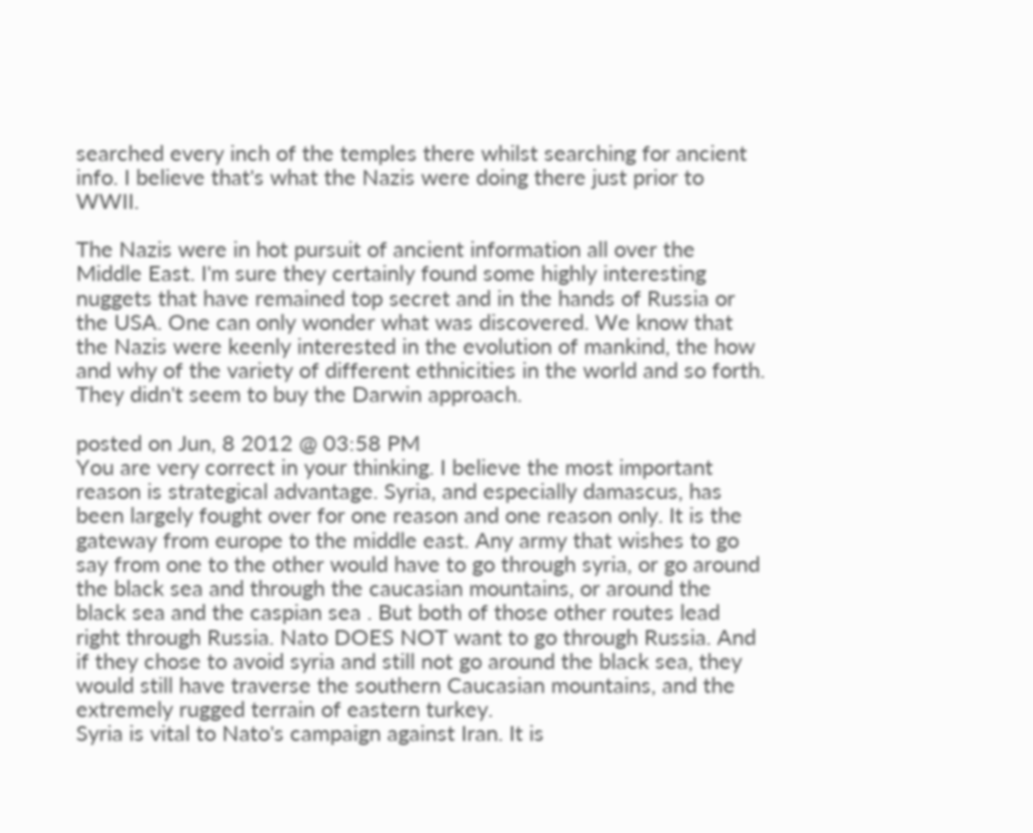searched every inch of the temples there whilst searching for ancient info. I believe that's what the Nazis were doing there just prior to WWII.

The Nazis were in hot pursuit of ancient information all over the Middle East. I'm sure they certainly found some highly interesting nuggets that have remained top secret and in the hands of Russia or the USA. One can only wonder what was discovered. We know that the Nazis were keenly interested in the evolution of mankind, the how and why of the variety of different ethnicities in the world and so forth. They didn't seem to buy the Darwin approach.

posted on Jun, 8 2012 @ 03:58 PM
You are very correct in your thinking. I believe the most important reason is strategical advantage. Syria, and especially damascus, has been largely fought over for one reason and one reason only. It is the gateway from europe to the middle east. Any army that wishes to go say from one to the other would have to go through syria, or go around the black sea and through the caucasian mountains, or around the black sea and the caspian sea . But both of those other routes lead right through Russia. Nato DOES NOT want to go through Russia. And if they chose to avoid syria and still not go around the black sea, they would still have traverse the southern Caucasian mountains, and the extremely rugged terrain of eastern turkey.
Syria is vital to Nato's campaign against Iran. It is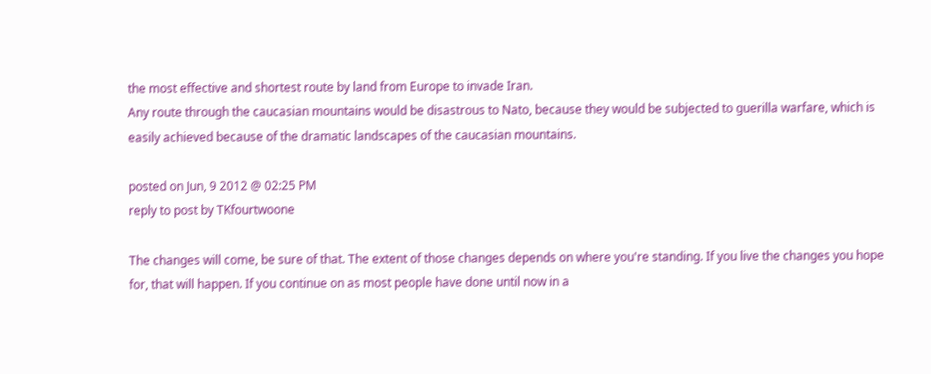the most effective and shortest route by land from Europe to invade Iran.
Any route through the caucasian mountains would be disastrous to Nato, because they would be subjected to guerilla warfare, which is easily achieved because of the dramatic landscapes of the caucasian mountains.

posted on Jun, 9 2012 @ 02:25 PM
reply to post by TKfourtwoone

The changes will come, be sure of that. The extent of those changes depends on where you're standing. If you live the changes you hope for, that will happen. If you continue on as most people have done until now in a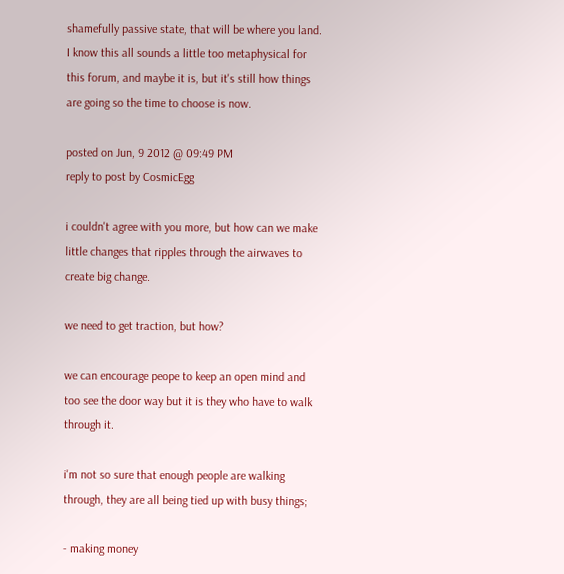shamefully passive state, that will be where you land. I know this all sounds a little too metaphysical for this forum, and maybe it is, but it's still how things are going so the time to choose is now.

posted on Jun, 9 2012 @ 09:49 PM
reply to post by CosmicEgg

i couldn't agree with you more, but how can we make little changes that ripples through the airwaves to create big change.

we need to get traction, but how?

we can encourage peope to keep an open mind and too see the door way but it is they who have to walk through it.

i'm not so sure that enough people are walking through, they are all being tied up with busy things;

- making money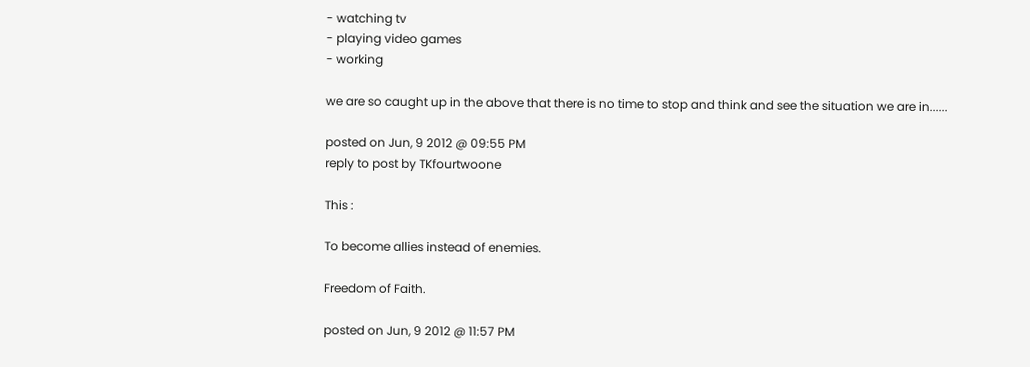- watching tv
- playing video games
- working

we are so caught up in the above that there is no time to stop and think and see the situation we are in......

posted on Jun, 9 2012 @ 09:55 PM
reply to post by TKfourtwoone

This :

To become allies instead of enemies.

Freedom of Faith.

posted on Jun, 9 2012 @ 11:57 PM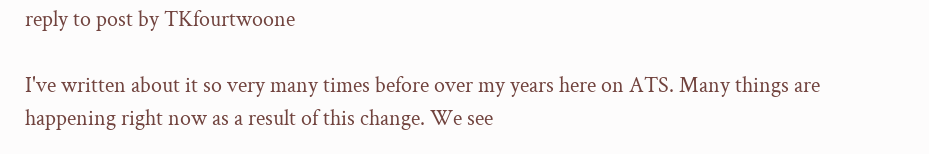reply to post by TKfourtwoone

I've written about it so very many times before over my years here on ATS. Many things are happening right now as a result of this change. We see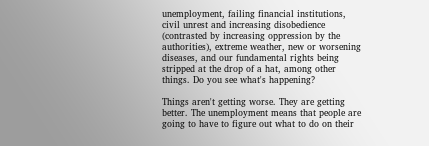unemployment, failing financial institutions, civil unrest and increasing disobedience (contrasted by increasing oppression by the authorities), extreme weather, new or worsening diseases, and our fundamental rights being stripped at the drop of a hat, among other things. Do you see what's happening?

Things aren't getting worse. They are getting better. The unemployment means that people are going to have to figure out what to do on their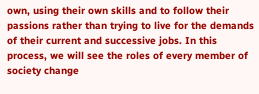own, using their own skills and to follow their passions rather than trying to live for the demands of their current and successive jobs. In this process, we will see the roles of every member of society change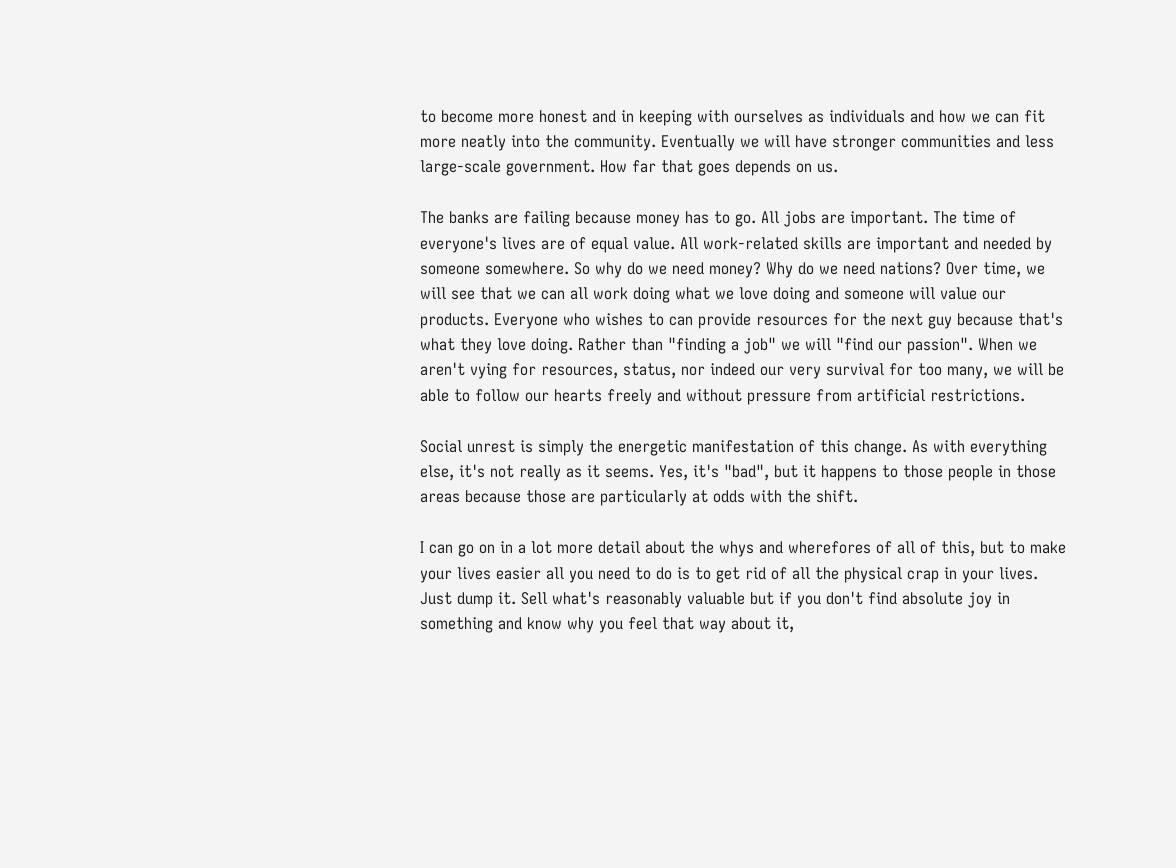to become more honest and in keeping with ourselves as individuals and how we can fit more neatly into the community. Eventually we will have stronger communities and less large-scale government. How far that goes depends on us.

The banks are failing because money has to go. All jobs are important. The time of everyone's lives are of equal value. All work-related skills are important and needed by someone somewhere. So why do we need money? Why do we need nations? Over time, we will see that we can all work doing what we love doing and someone will value our products. Everyone who wishes to can provide resources for the next guy because that's what they love doing. Rather than "finding a job" we will "find our passion". When we aren't vying for resources, status, nor indeed our very survival for too many, we will be able to follow our hearts freely and without pressure from artificial restrictions.

Social unrest is simply the energetic manifestation of this change. As with everything else, it's not really as it seems. Yes, it's "bad", but it happens to those people in those areas because those are particularly at odds with the shift.

I can go on in a lot more detail about the whys and wherefores of all of this, but to make your lives easier all you need to do is to get rid of all the physical crap in your lives. Just dump it. Sell what's reasonably valuable but if you don't find absolute joy in something and know why you feel that way about it,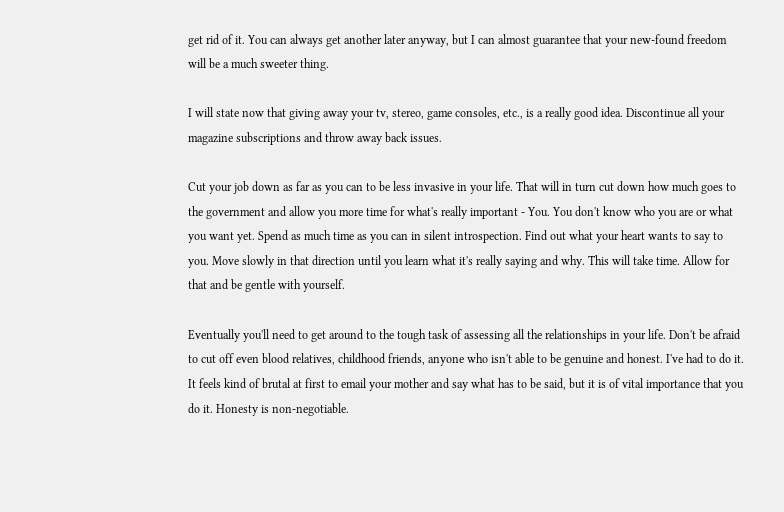get rid of it. You can always get another later anyway, but I can almost guarantee that your new-found freedom will be a much sweeter thing.

I will state now that giving away your tv, stereo, game consoles, etc., is a really good idea. Discontinue all your magazine subscriptions and throw away back issues.

Cut your job down as far as you can to be less invasive in your life. That will in turn cut down how much goes to the government and allow you more time for what's really important - You. You don't know who you are or what you want yet. Spend as much time as you can in silent introspection. Find out what your heart wants to say to you. Move slowly in that direction until you learn what it's really saying and why. This will take time. Allow for that and be gentle with yourself.

Eventually you'll need to get around to the tough task of assessing all the relationships in your life. Don't be afraid to cut off even blood relatives, childhood friends, anyone who isn't able to be genuine and honest. I've had to do it. It feels kind of brutal at first to email your mother and say what has to be said, but it is of vital importance that you do it. Honesty is non-negotiable.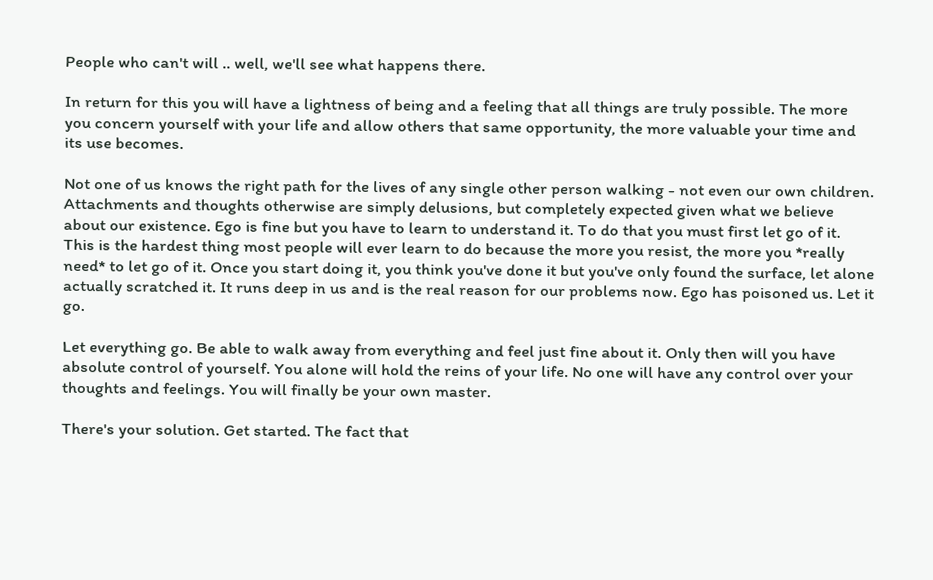People who can't will .. well, we'll see what happens there.

In return for this you will have a lightness of being and a feeling that all things are truly possible. The more you concern yourself with your life and allow others that same opportunity, the more valuable your time and its use becomes.

Not one of us knows the right path for the lives of any single other person walking - not even our own children. Attachments and thoughts otherwise are simply delusions, but completely expected given what we believe about our existence. Ego is fine but you have to learn to understand it. To do that you must first let go of it. This is the hardest thing most people will ever learn to do because the more you resist, the more you *really need* to let go of it. Once you start doing it, you think you've done it but you've only found the surface, let alone actually scratched it. It runs deep in us and is the real reason for our problems now. Ego has poisoned us. Let it go.

Let everything go. Be able to walk away from everything and feel just fine about it. Only then will you have absolute control of yourself. You alone will hold the reins of your life. No one will have any control over your thoughts and feelings. You will finally be your own master.

There's your solution. Get started. The fact that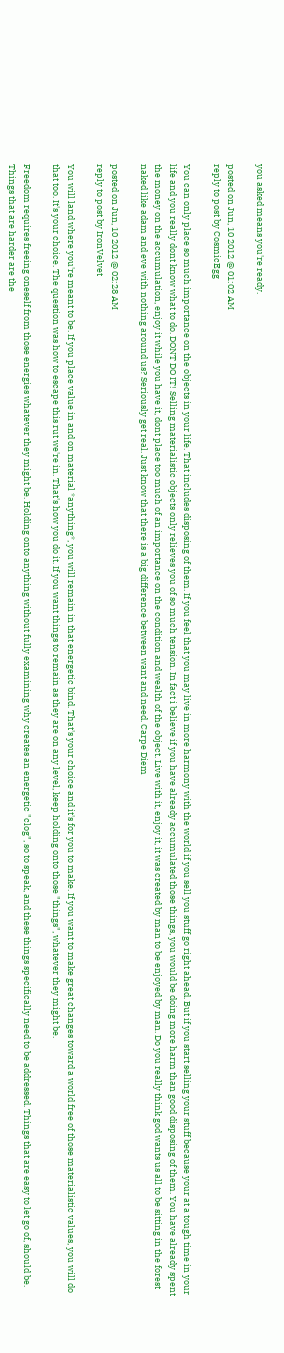you asked means you're ready.

posted on Jun, 10 2012 @ 01:02 AM
reply to post by CosmicEgg

You can only place so much importance on the objects in your life. That includes disposing of them. If you feel that you may live in more harmony with the world if you sell you stuff go right ahead. But if you start selling your stuff because your at a tough time in your life and you really dont know what to do. DONT DO IT! Selling materialistic objects only relieves you of so much tension. In fact i believe if you have already accumulated those things, you would be doing more harm than good disposing of them. You have already spent the money on the accumulation, enjoy it while you have it, dont place too much of an importance on the condition and wealth of the object. Live with it, enjoy it, it was created by man to be enjoyed by man. Do you really think god wants us all to be sitting in the forest naked like adam and eve with nothing around us? Seriously get real. Just know that there is a big difference between want and need. Carpe Diem

posted on Jun, 10 2012 @ 02:28 AM
reply to post by IronVelvet

You will land where you're meant to be. If you place value in and on material *anything*, you will remain in that energetic bind. That's your choice and it's for you to make. If you want to make great changes toward a world free of those materialistic values, you will do that too. It's your choice. The question was how to escape this rut we're in. That's how you do it. If you want things to remain as they are on any level, keep holding onto those "things", whatever they might be.

Freedom requires freeing oneself from those energies whatever they might be. Holding onto anything without fully examining why creates an energetic "clog", so to speak, and these things specifically need to be addressed. Things that are easy to let go of, should be. Things that are harder are the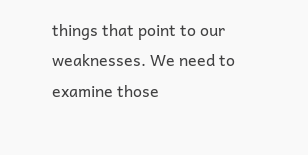things that point to our weaknesses. We need to examine those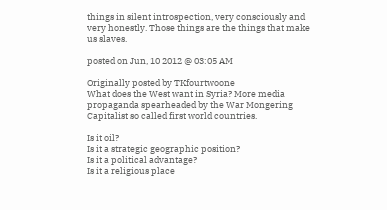things in silent introspection, very consciously and very honestly. Those things are the things that make us slaves.

posted on Jun, 10 2012 @ 03:05 AM

Originally posted by TKfourtwoone
What does the West want in Syria? More media propaganda spearheaded by the War Mongering Capitalist so called first world countries.

Is it oil?
Is it a strategic geographic position?
Is it a political advantage?
Is it a religious place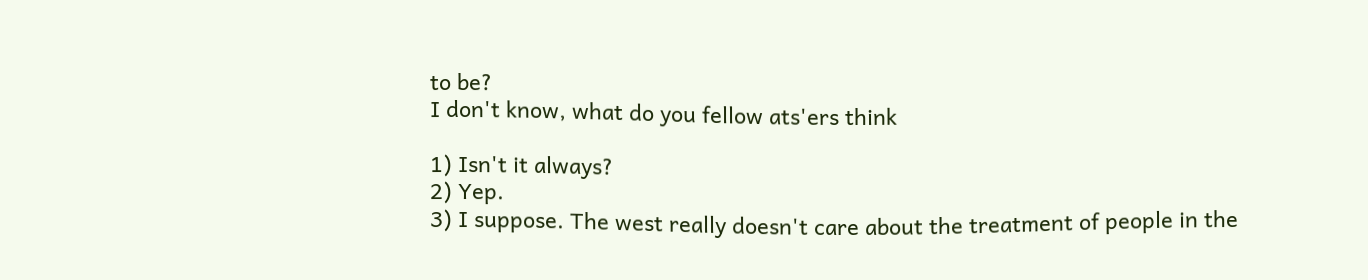to be?
I don't know, what do you fellow ats'ers think

1) Isn't it always?
2) Yep.
3) I suppose. The west really doesn't care about the treatment of people in the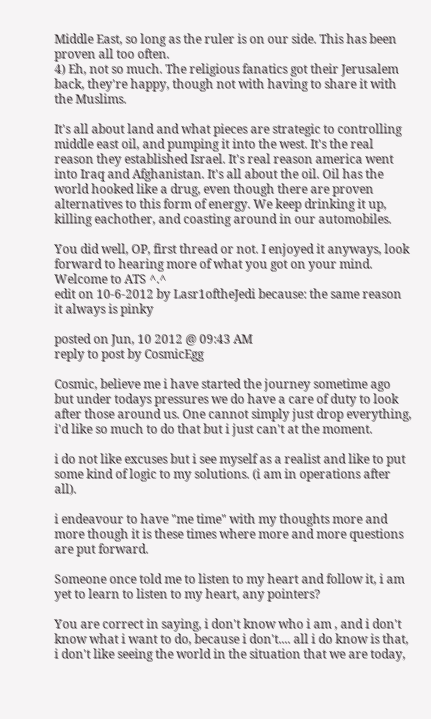Middle East, so long as the ruler is on our side. This has been proven all too often.
4) Eh, not so much. The religious fanatics got their Jerusalem back, they're happy, though not with having to share it with the Muslims.

It's all about land and what pieces are strategic to controlling middle east oil, and pumping it into the west. It's the real reason they established Israel. It's real reason america went into Iraq and Afghanistan. It's all about the oil. Oil has the world hooked like a drug, even though there are proven alternatives to this form of energy. We keep drinking it up, killing eachother, and coasting around in our automobiles.

You did well, OP, first thread or not. I enjoyed it anyways, look forward to hearing more of what you got on your mind. Welcome to ATS ^.^
edit on 10-6-2012 by Lasr1oftheJedi because: the same reason it always is pinky

posted on Jun, 10 2012 @ 09:43 AM
reply to post by CosmicEgg

Cosmic, believe me i have started the journey sometime ago but under todays pressures we do have a care of duty to look after those around us. One cannot simply just drop everything, i'd like so much to do that but i just can't at the moment.

i do not like excuses but i see myself as a realist and like to put some kind of logic to my solutions. (i am in operations after all).

i endeavour to have "me time" with my thoughts more and more though it is these times where more and more questions are put forward.

Someone once told me to listen to my heart and follow it, i am yet to learn to listen to my heart, any pointers?

You are correct in saying, i don't know who i am , and i don't know what i want to do, because i don't.... all i do know is that, i don't like seeing the world in the situation that we are today,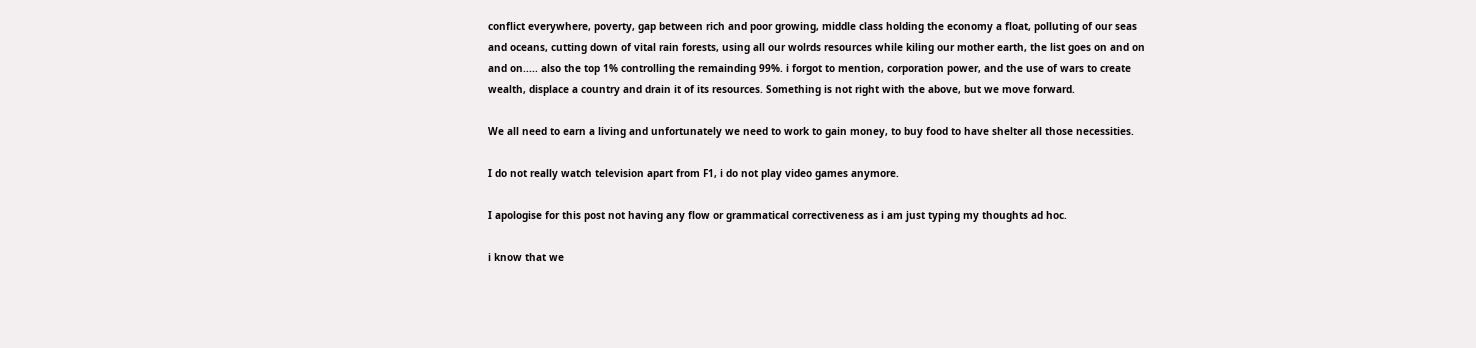conflict everywhere, poverty, gap between rich and poor growing, middle class holding the economy a float, polluting of our seas and oceans, cutting down of vital rain forests, using all our wolrds resources while kiling our mother earth, the list goes on and on and on..... also the top 1% controlling the remainding 99%. i forgot to mention, corporation power, and the use of wars to create wealth, displace a country and drain it of its resources. Something is not right with the above, but we move forward.

We all need to earn a living and unfortunately we need to work to gain money, to buy food to have shelter all those necessities.

I do not really watch television apart from F1, i do not play video games anymore.

I apologise for this post not having any flow or grammatical correctiveness as i am just typing my thoughts ad hoc.

i know that we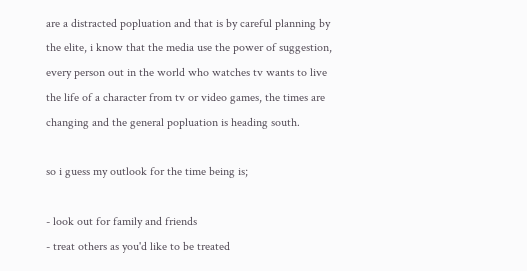are a distracted popluation and that is by careful planning by the elite, i know that the media use the power of suggestion, every person out in the world who watches tv wants to live the life of a character from tv or video games, the times are changing and the general popluation is heading south.

so i guess my outlook for the time being is;

- look out for family and friends
- treat others as you'd like to be treated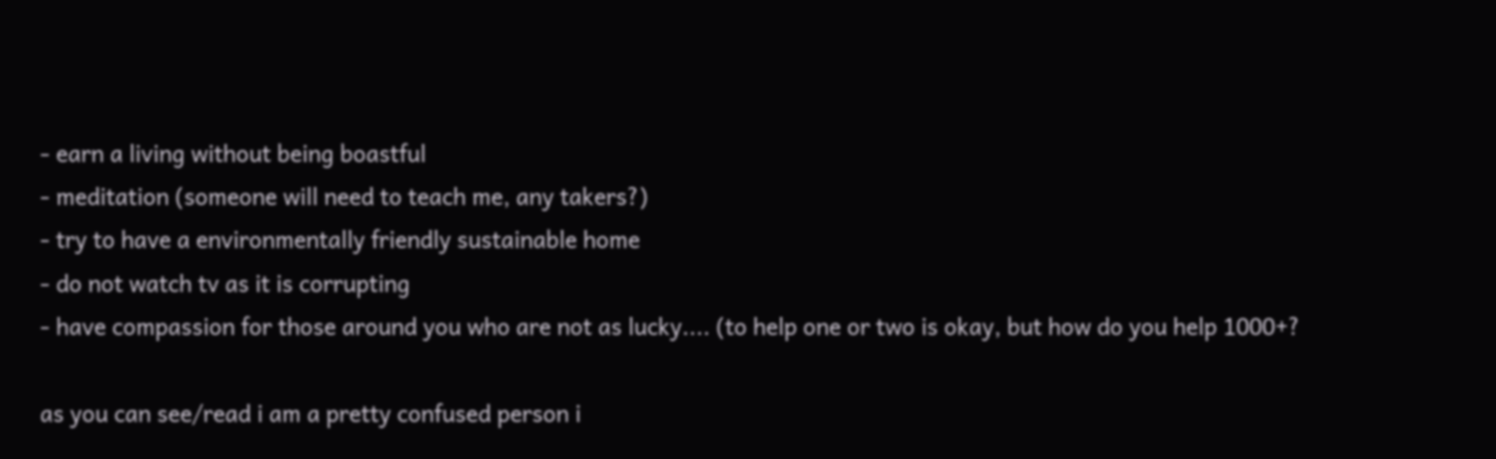- earn a living without being boastful
- meditation (someone will need to teach me, any takers?)
- try to have a environmentally friendly sustainable home
- do not watch tv as it is corrupting
- have compassion for those around you who are not as lucky.... (to help one or two is okay, but how do you help 1000+?

as you can see/read i am a pretty confused person i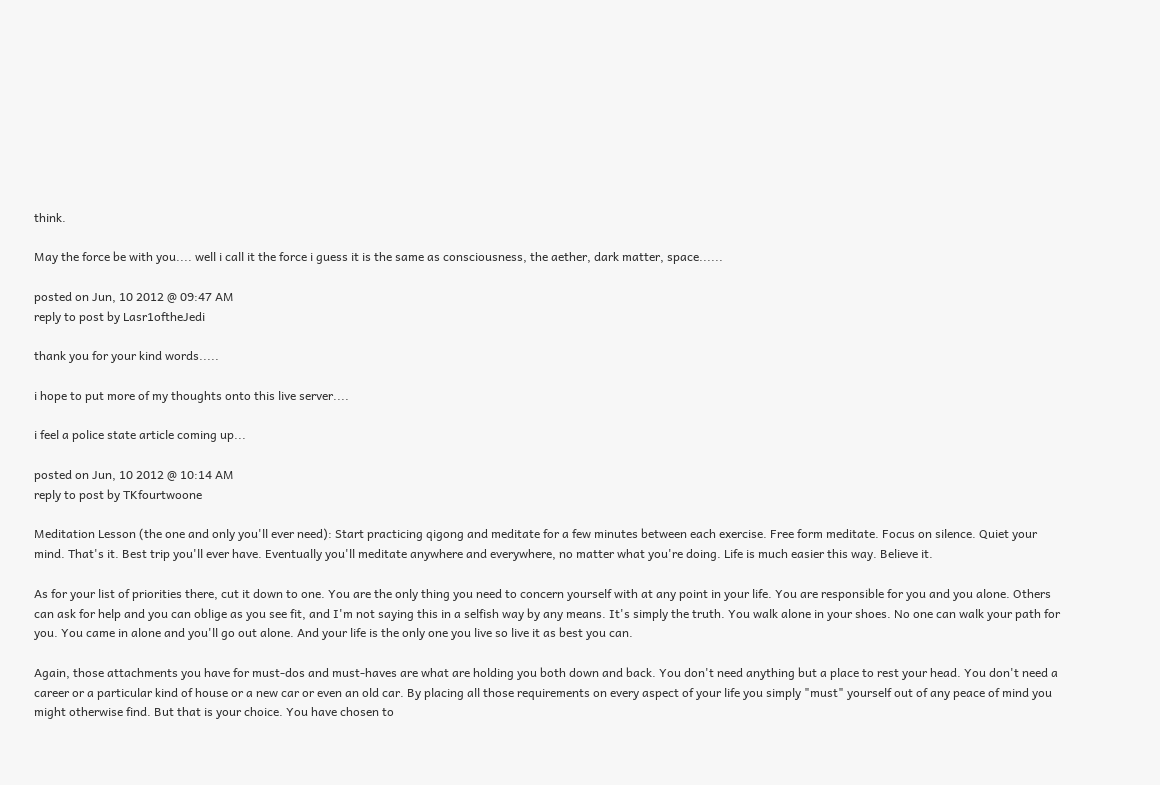think.

May the force be with you.... well i call it the force i guess it is the same as consciousness, the aether, dark matter, space......

posted on Jun, 10 2012 @ 09:47 AM
reply to post by Lasr1oftheJedi

thank you for your kind words.....

i hope to put more of my thoughts onto this live server....

i feel a police state article coming up...

posted on Jun, 10 2012 @ 10:14 AM
reply to post by TKfourtwoone

Meditation Lesson (the one and only you'll ever need): Start practicing qigong and meditate for a few minutes between each exercise. Free form meditate. Focus on silence. Quiet your mind. That's it. Best trip you'll ever have. Eventually you'll meditate anywhere and everywhere, no matter what you're doing. Life is much easier this way. Believe it.

As for your list of priorities there, cut it down to one. You are the only thing you need to concern yourself with at any point in your life. You are responsible for you and you alone. Others can ask for help and you can oblige as you see fit, and I'm not saying this in a selfish way by any means. It's simply the truth. You walk alone in your shoes. No one can walk your path for you. You came in alone and you'll go out alone. And your life is the only one you live so live it as best you can.

Again, those attachments you have for must-dos and must-haves are what are holding you both down and back. You don't need anything but a place to rest your head. You don't need a career or a particular kind of house or a new car or even an old car. By placing all those requirements on every aspect of your life you simply "must" yourself out of any peace of mind you might otherwise find. But that is your choice. You have chosen to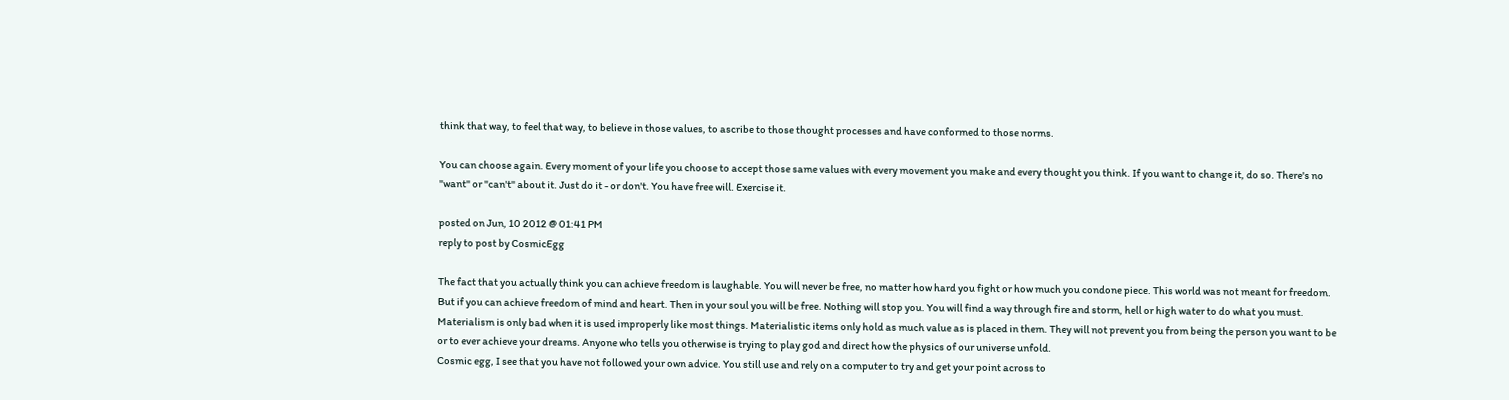think that way, to feel that way, to believe in those values, to ascribe to those thought processes and have conformed to those norms.

You can choose again. Every moment of your life you choose to accept those same values with every movement you make and every thought you think. If you want to change it, do so. There's no "want" or "can't" about it. Just do it - or don't. You have free will. Exercise it.

posted on Jun, 10 2012 @ 01:41 PM
reply to post by CosmicEgg

The fact that you actually think you can achieve freedom is laughable. You will never be free, no matter how hard you fight or how much you condone piece. This world was not meant for freedom. But if you can achieve freedom of mind and heart. Then in your soul you will be free. Nothing will stop you. You will find a way through fire and storm, hell or high water to do what you must. Materialism is only bad when it is used improperly like most things. Materialistic items only hold as much value as is placed in them. They will not prevent you from being the person you want to be or to ever achieve your dreams. Anyone who tells you otherwise is trying to play god and direct how the physics of our universe unfold.
Cosmic egg, I see that you have not followed your own advice. You still use and rely on a computer to try and get your point across to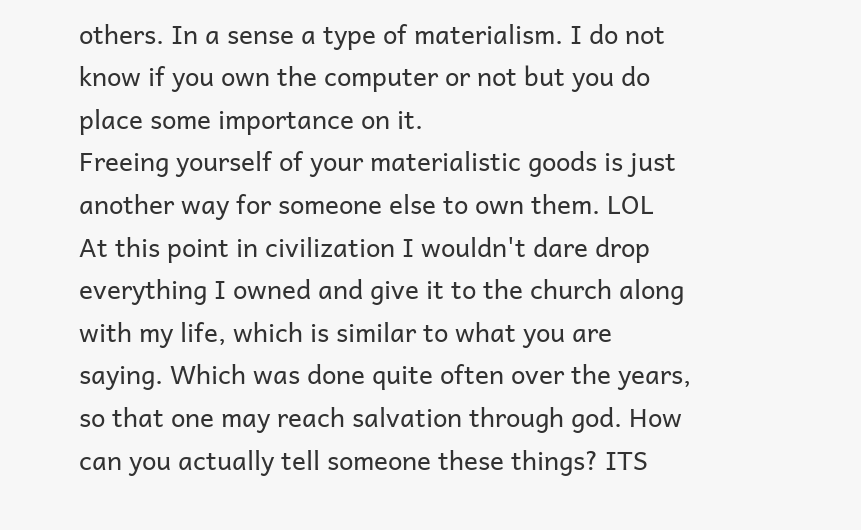others. In a sense a type of materialism. I do not know if you own the computer or not but you do place some importance on it.
Freeing yourself of your materialistic goods is just another way for someone else to own them. LOL
At this point in civilization I wouldn't dare drop everything I owned and give it to the church along with my life, which is similar to what you are saying. Which was done quite often over the years, so that one may reach salvation through god. How can you actually tell someone these things? ITS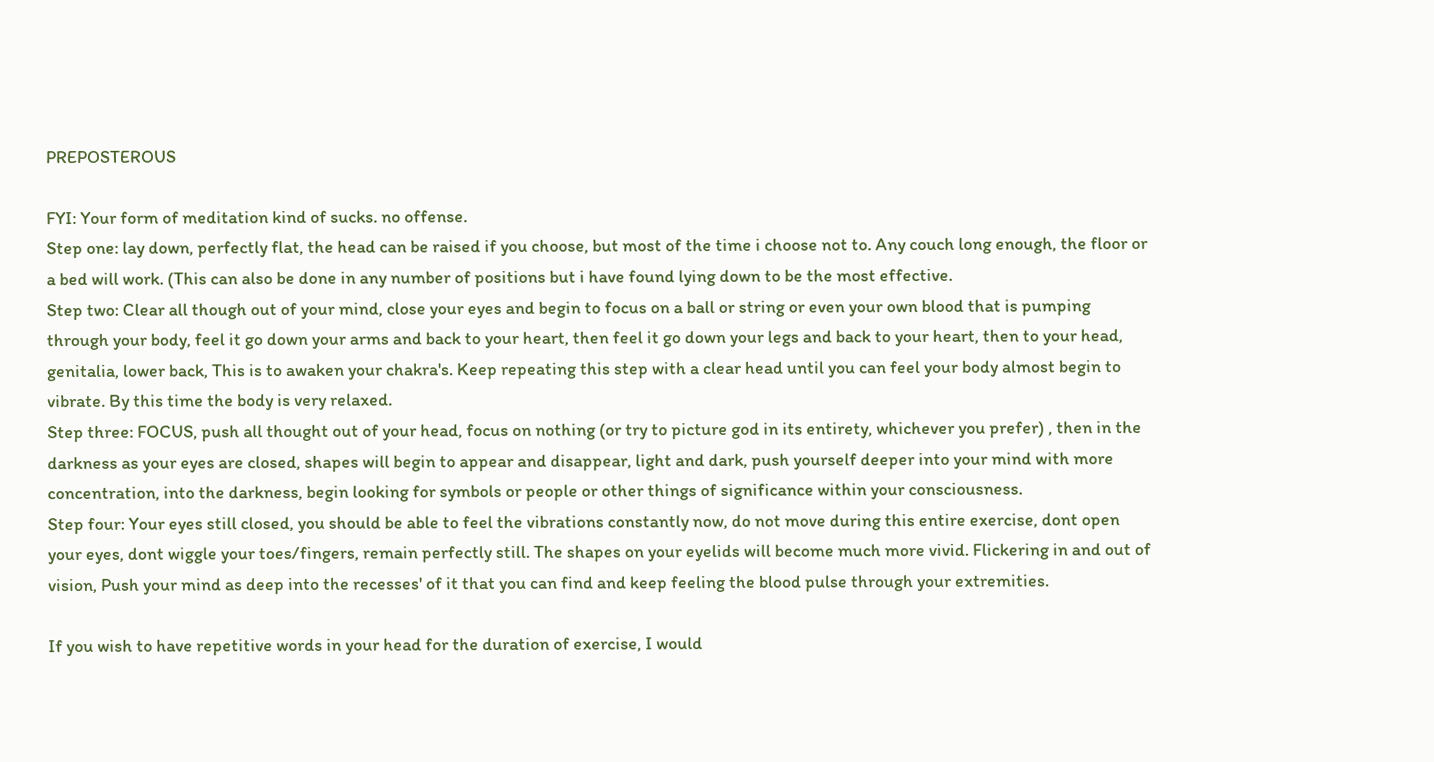PREPOSTEROUS

FYI: Your form of meditation kind of sucks. no offense.
Step one: lay down, perfectly flat, the head can be raised if you choose, but most of the time i choose not to. Any couch long enough, the floor or a bed will work. (This can also be done in any number of positions but i have found lying down to be the most effective.
Step two: Clear all though out of your mind, close your eyes and begin to focus on a ball or string or even your own blood that is pumping through your body, feel it go down your arms and back to your heart, then feel it go down your legs and back to your heart, then to your head, genitalia, lower back, This is to awaken your chakra's. Keep repeating this step with a clear head until you can feel your body almost begin to vibrate. By this time the body is very relaxed.
Step three: FOCUS, push all thought out of your head, focus on nothing (or try to picture god in its entirety, whichever you prefer) , then in the darkness as your eyes are closed, shapes will begin to appear and disappear, light and dark, push yourself deeper into your mind with more concentration, into the darkness, begin looking for symbols or people or other things of significance within your consciousness.
Step four: Your eyes still closed, you should be able to feel the vibrations constantly now, do not move during this entire exercise, dont open your eyes, dont wiggle your toes/fingers, remain perfectly still. The shapes on your eyelids will become much more vivid. Flickering in and out of vision, Push your mind as deep into the recesses' of it that you can find and keep feeling the blood pulse through your extremities.

If you wish to have repetitive words in your head for the duration of exercise, I would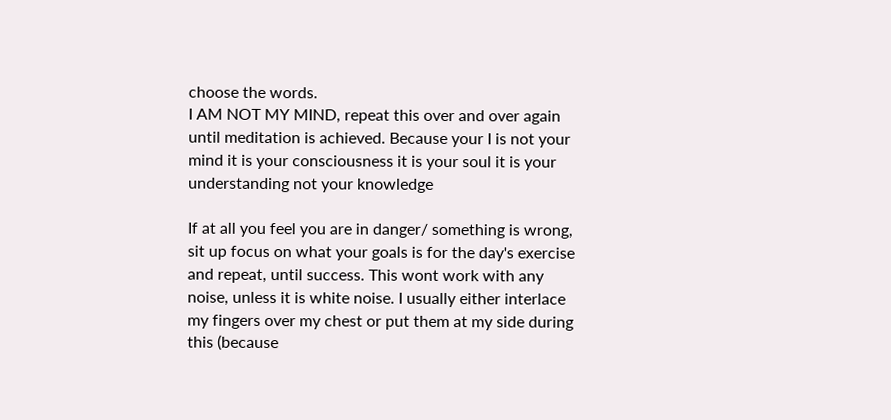choose the words.
I AM NOT MY MIND, repeat this over and over again until meditation is achieved. Because your I is not your mind it is your consciousness it is your soul it is your understanding not your knowledge

If at all you feel you are in danger/ something is wrong, sit up focus on what your goals is for the day's exercise and repeat, until success. This wont work with any noise, unless it is white noise. I usually either interlace my fingers over my chest or put them at my side during this (because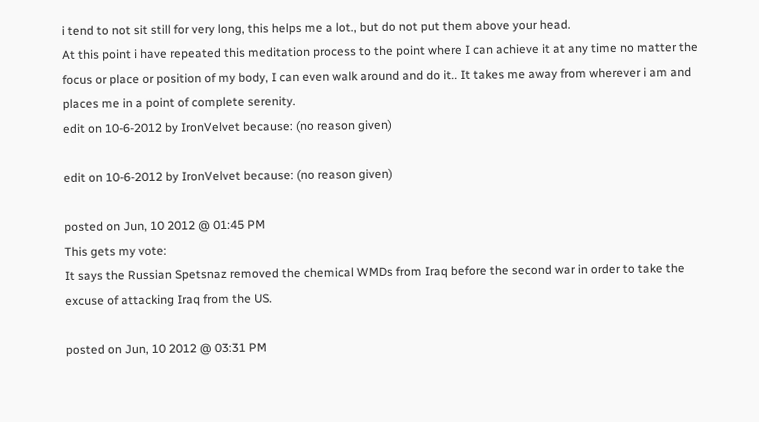i tend to not sit still for very long, this helps me a lot., but do not put them above your head.
At this point i have repeated this meditation process to the point where I can achieve it at any time no matter the focus or place or position of my body, I can even walk around and do it.. It takes me away from wherever i am and places me in a point of complete serenity.
edit on 10-6-2012 by IronVelvet because: (no reason given)

edit on 10-6-2012 by IronVelvet because: (no reason given)

posted on Jun, 10 2012 @ 01:45 PM
This gets my vote:
It says the Russian Spetsnaz removed the chemical WMDs from Iraq before the second war in order to take the excuse of attacking Iraq from the US.

posted on Jun, 10 2012 @ 03:31 PM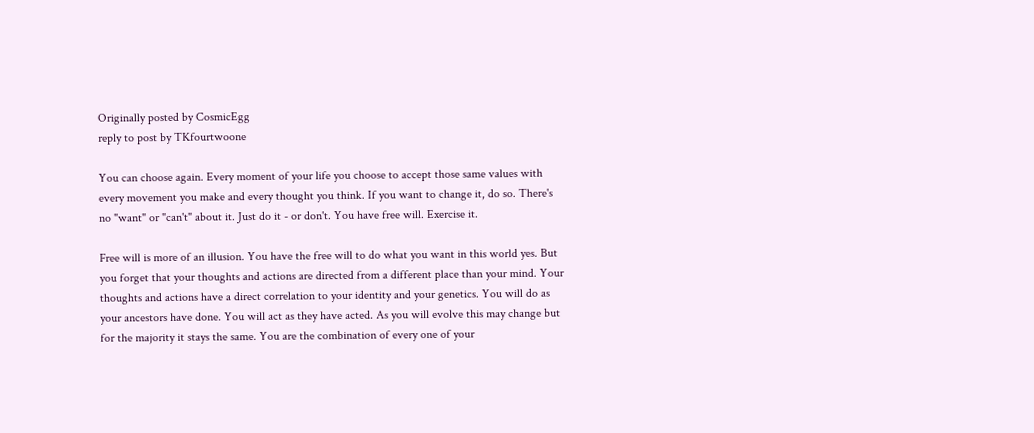Originally posted by CosmicEgg
reply to post by TKfourtwoone

You can choose again. Every moment of your life you choose to accept those same values with every movement you make and every thought you think. If you want to change it, do so. There's no "want" or "can't" about it. Just do it - or don't. You have free will. Exercise it.

Free will is more of an illusion. You have the free will to do what you want in this world yes. But you forget that your thoughts and actions are directed from a different place than your mind. Your thoughts and actions have a direct correlation to your identity and your genetics. You will do as your ancestors have done. You will act as they have acted. As you will evolve this may change but for the majority it stays the same. You are the combination of every one of your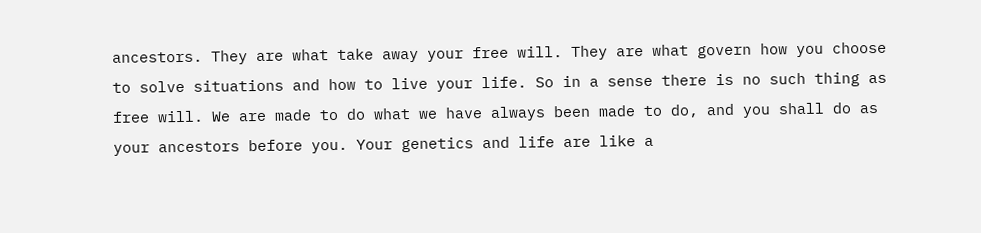ancestors. They are what take away your free will. They are what govern how you choose to solve situations and how to live your life. So in a sense there is no such thing as free will. We are made to do what we have always been made to do, and you shall do as your ancestors before you. Your genetics and life are like a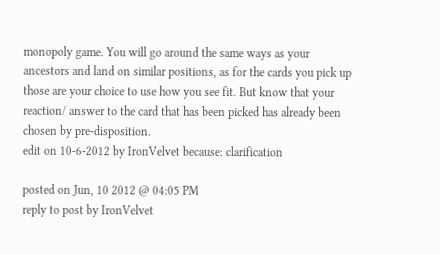monopoly game. You will go around the same ways as your ancestors and land on similar positions, as for the cards you pick up those are your choice to use how you see fit. But know that your reaction/ answer to the card that has been picked has already been chosen by pre-disposition.
edit on 10-6-2012 by IronVelvet because: clarification

posted on Jun, 10 2012 @ 04:05 PM
reply to post by IronVelvet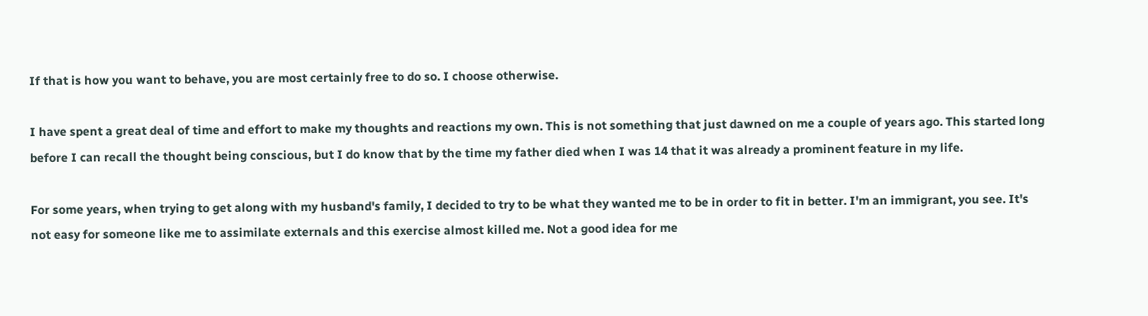If that is how you want to behave, you are most certainly free to do so. I choose otherwise.

I have spent a great deal of time and effort to make my thoughts and reactions my own. This is not something that just dawned on me a couple of years ago. This started long before I can recall the thought being conscious, but I do know that by the time my father died when I was 14 that it was already a prominent feature in my life.

For some years, when trying to get along with my husband's family, I decided to try to be what they wanted me to be in order to fit in better. I'm an immigrant, you see. It's not easy for someone like me to assimilate externals and this exercise almost killed me. Not a good idea for me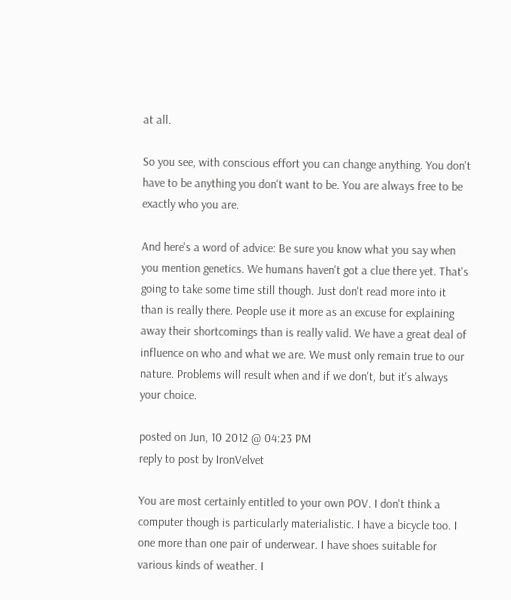at all.

So you see, with conscious effort you can change anything. You don't have to be anything you don't want to be. You are always free to be exactly who you are.

And here's a word of advice: Be sure you know what you say when you mention genetics. We humans haven't got a clue there yet. That's going to take some time still though. Just don't read more into it than is really there. People use it more as an excuse for explaining away their shortcomings than is really valid. We have a great deal of influence on who and what we are. We must only remain true to our nature. Problems will result when and if we don't, but it's always your choice.

posted on Jun, 10 2012 @ 04:23 PM
reply to post by IronVelvet

You are most certainly entitled to your own POV. I don't think a computer though is particularly materialistic. I have a bicycle too. I one more than one pair of underwear. I have shoes suitable for various kinds of weather. I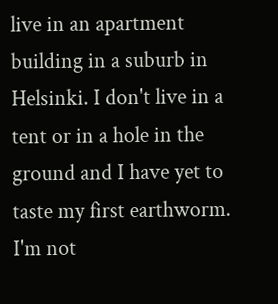live in an apartment building in a suburb in Helsinki. I don't live in a tent or in a hole in the ground and I have yet to taste my first earthworm. I'm not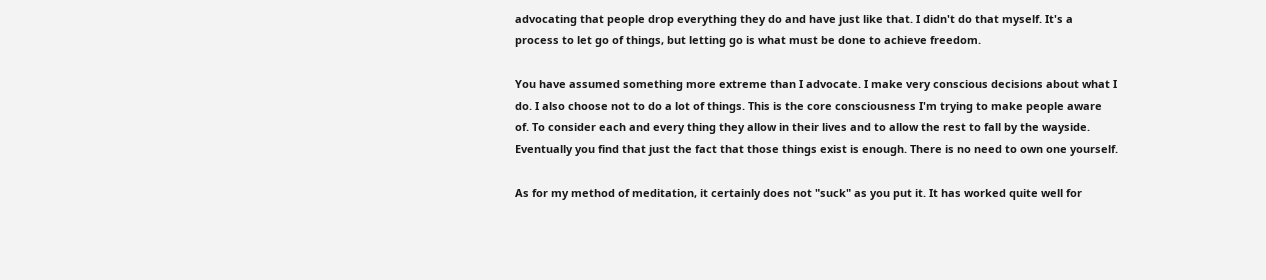advocating that people drop everything they do and have just like that. I didn't do that myself. It's a process to let go of things, but letting go is what must be done to achieve freedom.

You have assumed something more extreme than I advocate. I make very conscious decisions about what I do. I also choose not to do a lot of things. This is the core consciousness I'm trying to make people aware of. To consider each and every thing they allow in their lives and to allow the rest to fall by the wayside. Eventually you find that just the fact that those things exist is enough. There is no need to own one yourself.

As for my method of meditation, it certainly does not "suck" as you put it. It has worked quite well for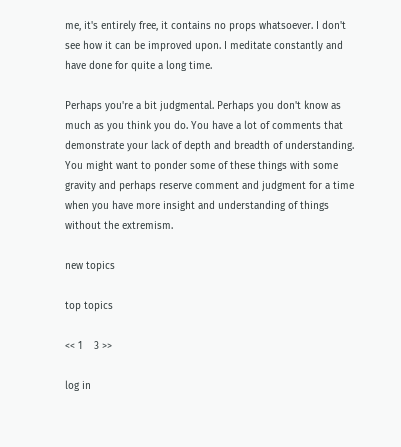me, it's entirely free, it contains no props whatsoever. I don't see how it can be improved upon. I meditate constantly and have done for quite a long time.

Perhaps you're a bit judgmental. Perhaps you don't know as much as you think you do. You have a lot of comments that demonstrate your lack of depth and breadth of understanding. You might want to ponder some of these things with some gravity and perhaps reserve comment and judgment for a time when you have more insight and understanding of things without the extremism.

new topics

top topics

<< 1    3 >>

log in